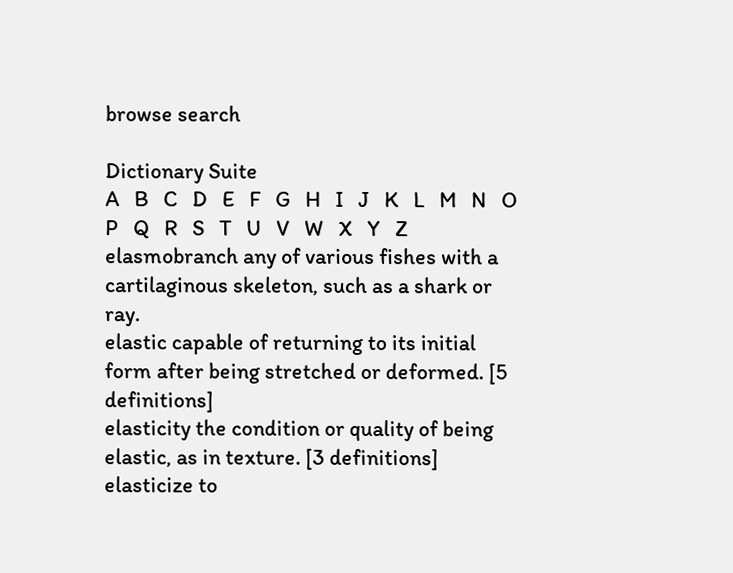browse search

Dictionary Suite
A   B   C   D   E   F   G   H   I   J   K   L   M   N   O   P   Q   R   S   T   U   V   W   X   Y   Z
elasmobranch any of various fishes with a cartilaginous skeleton, such as a shark or ray.
elastic capable of returning to its initial form after being stretched or deformed. [5 definitions]
elasticity the condition or quality of being elastic, as in texture. [3 definitions]
elasticize to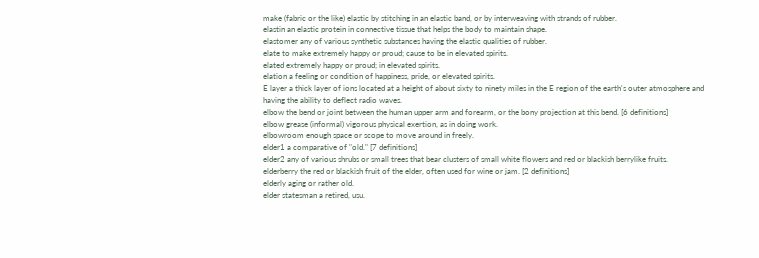make (fabric or the like) elastic by stitching in an elastic band, or by interweaving with strands of rubber.
elastin an elastic protein in connective tissue that helps the body to maintain shape.
elastomer any of various synthetic substances having the elastic qualities of rubber.
elate to make extremely happy or proud; cause to be in elevated spirits.
elated extremely happy or proud; in elevated spirits.
elation a feeling or condition of happiness, pride, or elevated spirits.
E layer a thick layer of ions located at a height of about sixty to ninety miles in the E region of the earth's outer atmosphere and having the ability to deflect radio waves.
elbow the bend or joint between the human upper arm and forearm, or the bony projection at this bend. [6 definitions]
elbow grease (informal) vigorous physical exertion, as in doing work.
elbowroom enough space or scope to move around in freely.
elder1 a comparative of "old." [7 definitions]
elder2 any of various shrubs or small trees that bear clusters of small white flowers and red or blackish berrylike fruits.
elderberry the red or blackish fruit of the elder, often used for wine or jam. [2 definitions]
elderly aging or rather old.
elder statesman a retired, usu.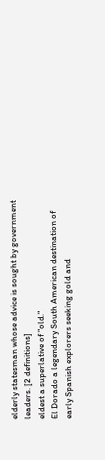elderly statesman whose advice is sought by government leaders. [2 definitions]
eldest a superlative of "old."
El Dorado a legendary South American destination of early Spanish explorers seeking gold and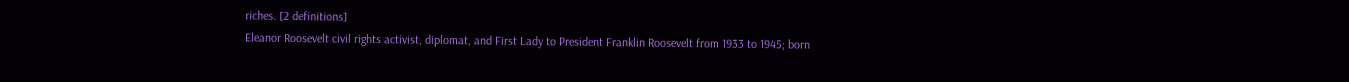riches. [2 definitions]
Eleanor Roosevelt civil rights activist, diplomat, and First Lady to President Franklin Roosevelt from 1933 to 1945; born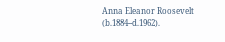Anna Eleanor Roosevelt (b.1884--d.1962).